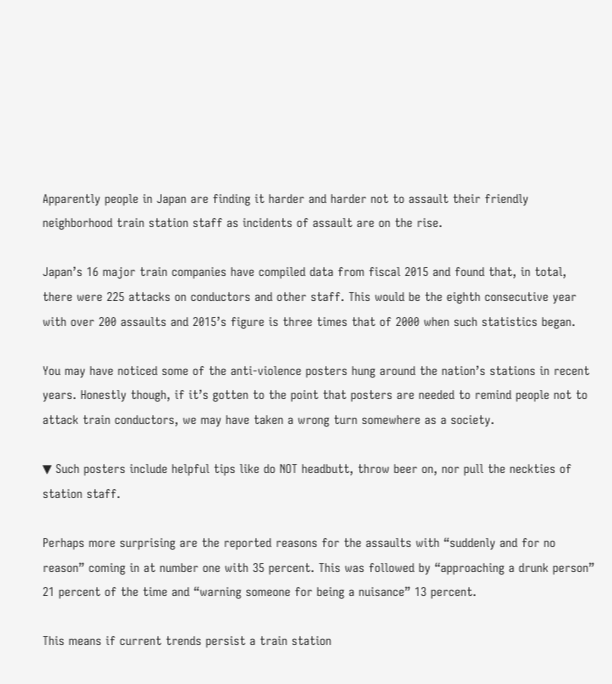Apparently people in Japan are finding it harder and harder not to assault their friendly neighborhood train station staff as incidents of assault are on the rise.

Japan’s 16 major train companies have compiled data from fiscal 2015 and found that, in total, there were 225 attacks on conductors and other staff. This would be the eighth consecutive year with over 200 assaults and 2015’s figure is three times that of 2000 when such statistics began.

You may have noticed some of the anti-violence posters hung around the nation’s stations in recent years. Honestly though, if it’s gotten to the point that posters are needed to remind people not to attack train conductors, we may have taken a wrong turn somewhere as a society.

▼ Such posters include helpful tips like do NOT headbutt, throw beer on, nor pull the neckties of station staff.

Perhaps more surprising are the reported reasons for the assaults with “suddenly and for no reason” coming in at number one with 35 percent. This was followed by “approaching a drunk person” 21 percent of the time and “warning someone for being a nuisance” 13 percent.

This means if current trends persist a train station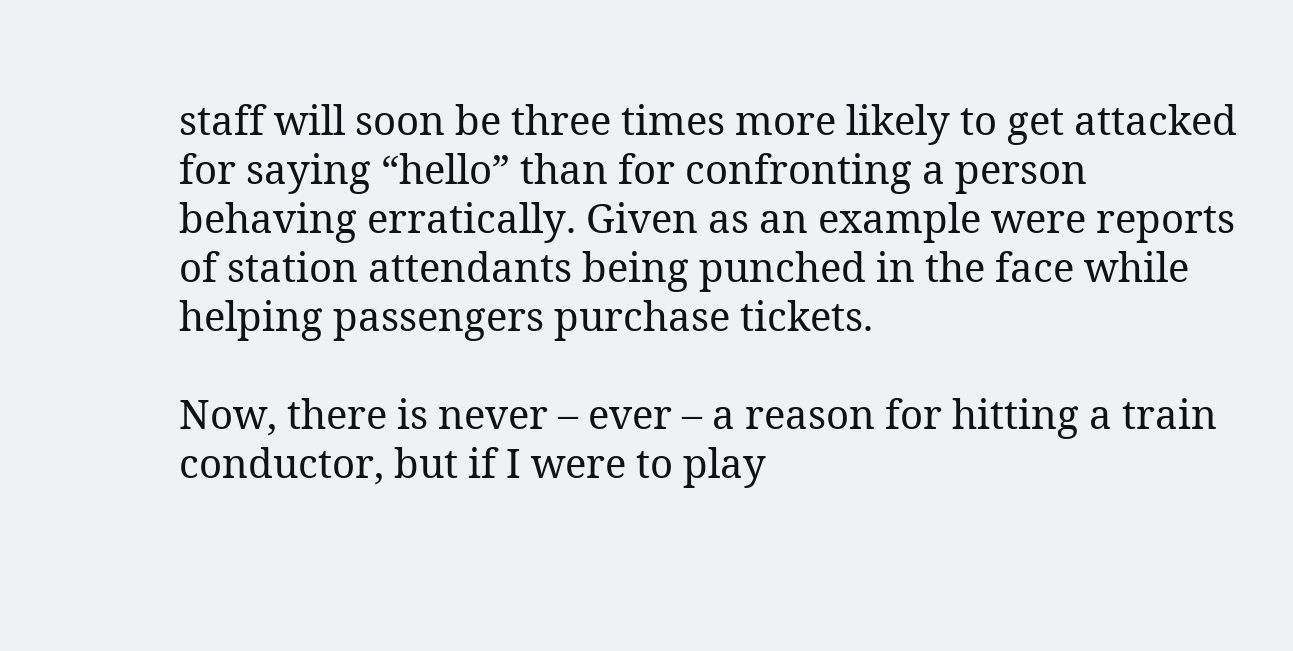staff will soon be three times more likely to get attacked for saying “hello” than for confronting a person behaving erratically. Given as an example were reports of station attendants being punched in the face while helping passengers purchase tickets.

Now, there is never – ever – a reason for hitting a train conductor, but if I were to play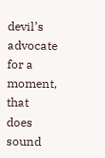devil’s advocate for a moment, that does sound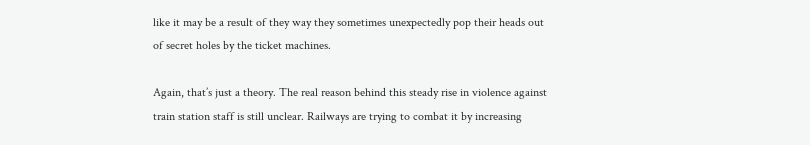like it may be a result of they way they sometimes unexpectedly pop their heads out of secret holes by the ticket machines.

Again, that’s just a theory. The real reason behind this steady rise in violence against train station staff is still unclear. Railways are trying to combat it by increasing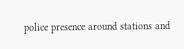police presence around stations and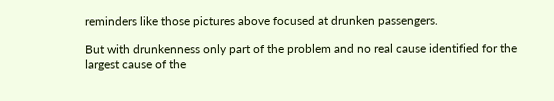reminders like those pictures above focused at drunken passengers.

But with drunkenness only part of the problem and no real cause identified for the largest cause of the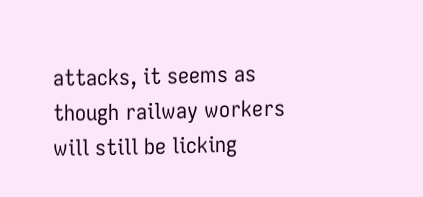attacks, it seems as though railway workers will still be licking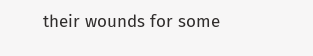their wounds for some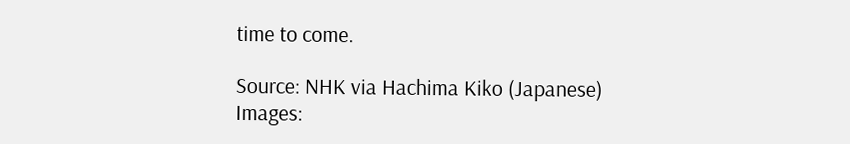time to come.

Source: NHK via Hachima Kiko (Japanese)
Images: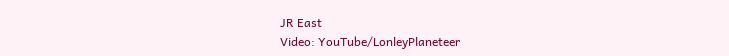JR East
Video: YouTube/LonleyPlaneteer